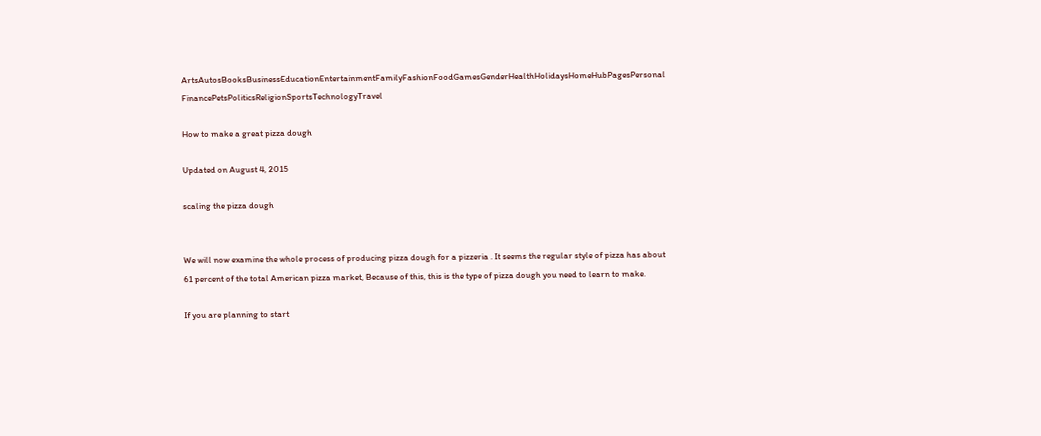ArtsAutosBooksBusinessEducationEntertainmentFamilyFashionFoodGamesGenderHealthHolidaysHomeHubPagesPersonal FinancePetsPoliticsReligionSportsTechnologyTravel

How to make a great pizza dough

Updated on August 4, 2015

scaling the pizza dough


We will now examine the whole process of producing pizza dough for a pizzeria . It seems the regular style of pizza has about 61 percent of the total American pizza market, Because of this, this is the type of pizza dough you need to learn to make.

If you are planning to start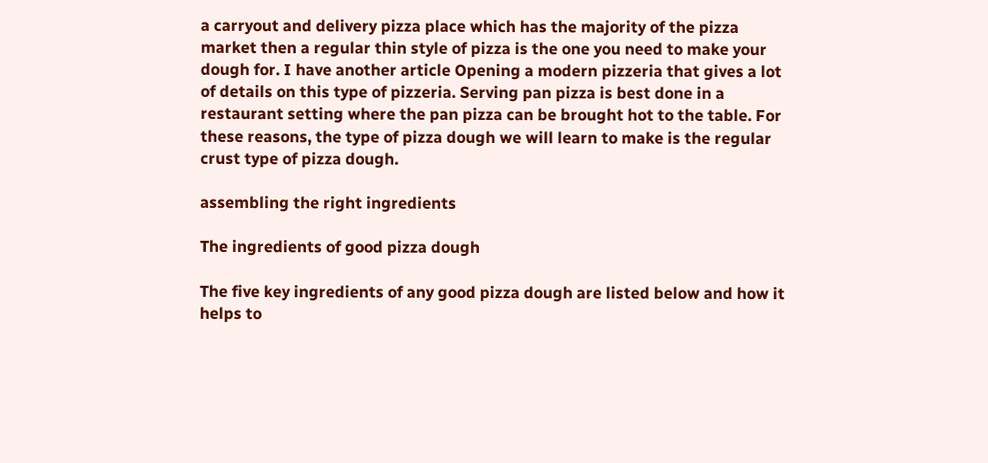a carryout and delivery pizza place which has the majority of the pizza market then a regular thin style of pizza is the one you need to make your dough for. I have another article Opening a modern pizzeria that gives a lot of details on this type of pizzeria. Serving pan pizza is best done in a restaurant setting where the pan pizza can be brought hot to the table. For these reasons, the type of pizza dough we will learn to make is the regular crust type of pizza dough.

assembling the right ingredients

The ingredients of good pizza dough

The five key ingredients of any good pizza dough are listed below and how it helps to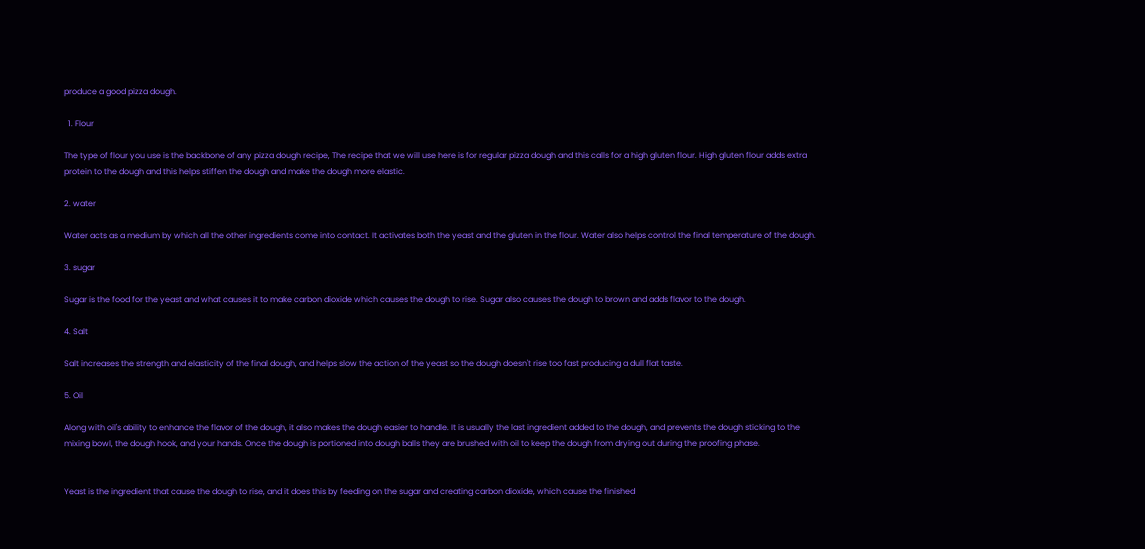produce a good pizza dough.

  1. Flour

The type of flour you use is the backbone of any pizza dough recipe, The recipe that we will use here is for regular pizza dough and this calls for a high gluten flour. High gluten flour adds extra protein to the dough and this helps stiffen the dough and make the dough more elastic.

2. water

Water acts as a medium by which all the other ingredients come into contact. It activates both the yeast and the gluten in the flour. Water also helps control the final temperature of the dough.

3. sugar

Sugar is the food for the yeast and what causes it to make carbon dioxide which causes the dough to rise. Sugar also causes the dough to brown and adds flavor to the dough.

4. Salt

Salt increases the strength and elasticity of the final dough, and helps slow the action of the yeast so the dough doesn't rise too fast producing a dull flat taste.

5. Oil

Along with oil's ability to enhance the flavor of the dough, it also makes the dough easier to handle. It is usually the last ingredient added to the dough, and prevents the dough sticking to the mixing bowl, the dough hook, and your hands. Once the dough is portioned into dough balls they are brushed with oil to keep the dough from drying out during the proofing phase.


Yeast is the ingredient that cause the dough to rise, and it does this by feeding on the sugar and creating carbon dioxide, which cause the finished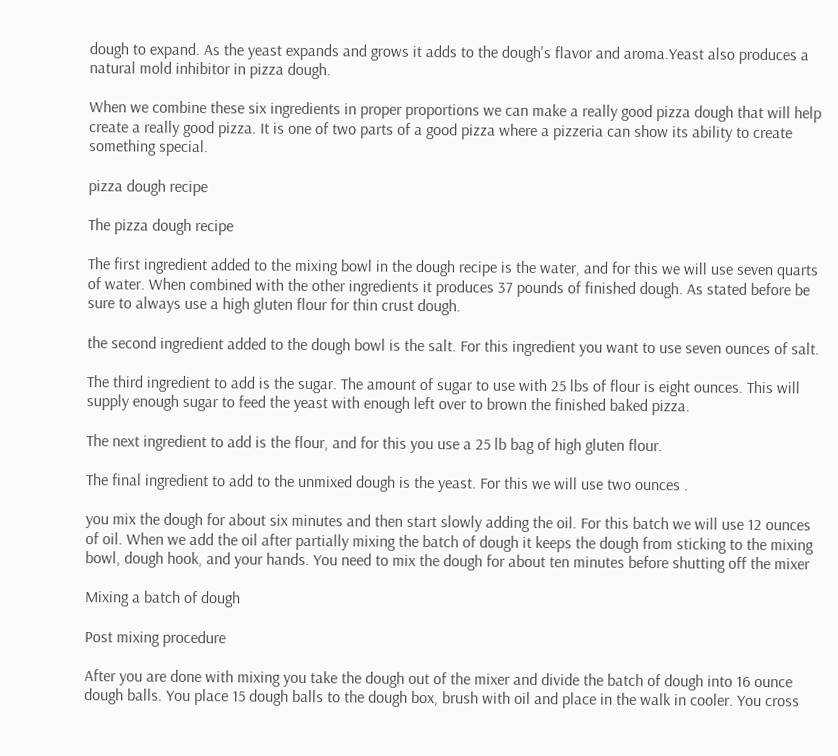dough to expand. As the yeast expands and grows it adds to the dough's flavor and aroma.Yeast also produces a natural mold inhibitor in pizza dough.

When we combine these six ingredients in proper proportions we can make a really good pizza dough that will help create a really good pizza. It is one of two parts of a good pizza where a pizzeria can show its ability to create something special.

pizza dough recipe

The pizza dough recipe

The first ingredient added to the mixing bowl in the dough recipe is the water, and for this we will use seven quarts of water. When combined with the other ingredients it produces 37 pounds of finished dough. As stated before be sure to always use a high gluten flour for thin crust dough.

the second ingredient added to the dough bowl is the salt. For this ingredient you want to use seven ounces of salt.

The third ingredient to add is the sugar. The amount of sugar to use with 25 lbs of flour is eight ounces. This will supply enough sugar to feed the yeast with enough left over to brown the finished baked pizza.

The next ingredient to add is the flour, and for this you use a 25 lb bag of high gluten flour.

The final ingredient to add to the unmixed dough is the yeast. For this we will use two ounces .

you mix the dough for about six minutes and then start slowly adding the oil. For this batch we will use 12 ounces of oil. When we add the oil after partially mixing the batch of dough it keeps the dough from sticking to the mixing bowl, dough hook, and your hands. You need to mix the dough for about ten minutes before shutting off the mixer

Mixing a batch of dough

Post mixing procedure

After you are done with mixing you take the dough out of the mixer and divide the batch of dough into 16 ounce dough balls. You place 15 dough balls to the dough box, brush with oil and place in the walk in cooler. You cross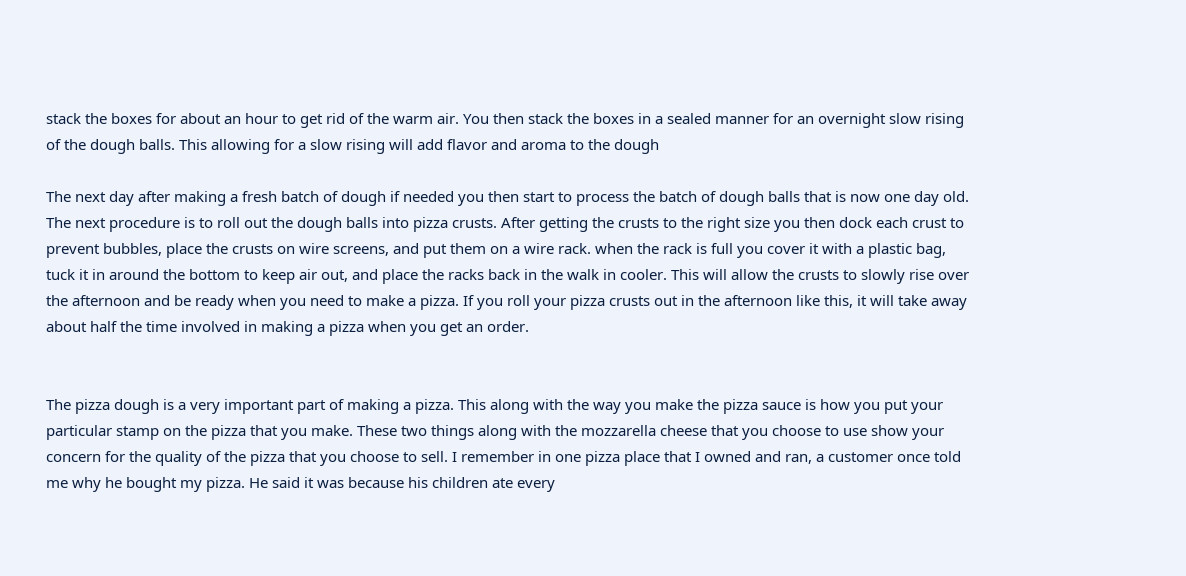stack the boxes for about an hour to get rid of the warm air. You then stack the boxes in a sealed manner for an overnight slow rising of the dough balls. This allowing for a slow rising will add flavor and aroma to the dough

The next day after making a fresh batch of dough if needed you then start to process the batch of dough balls that is now one day old. The next procedure is to roll out the dough balls into pizza crusts. After getting the crusts to the right size you then dock each crust to prevent bubbles, place the crusts on wire screens, and put them on a wire rack. when the rack is full you cover it with a plastic bag, tuck it in around the bottom to keep air out, and place the racks back in the walk in cooler. This will allow the crusts to slowly rise over the afternoon and be ready when you need to make a pizza. If you roll your pizza crusts out in the afternoon like this, it will take away about half the time involved in making a pizza when you get an order.


The pizza dough is a very important part of making a pizza. This along with the way you make the pizza sauce is how you put your particular stamp on the pizza that you make. These two things along with the mozzarella cheese that you choose to use show your concern for the quality of the pizza that you choose to sell. I remember in one pizza place that I owned and ran, a customer once told me why he bought my pizza. He said it was because his children ate every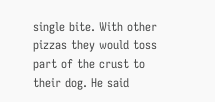single bite. With other pizzas they would toss part of the crust to their dog. He said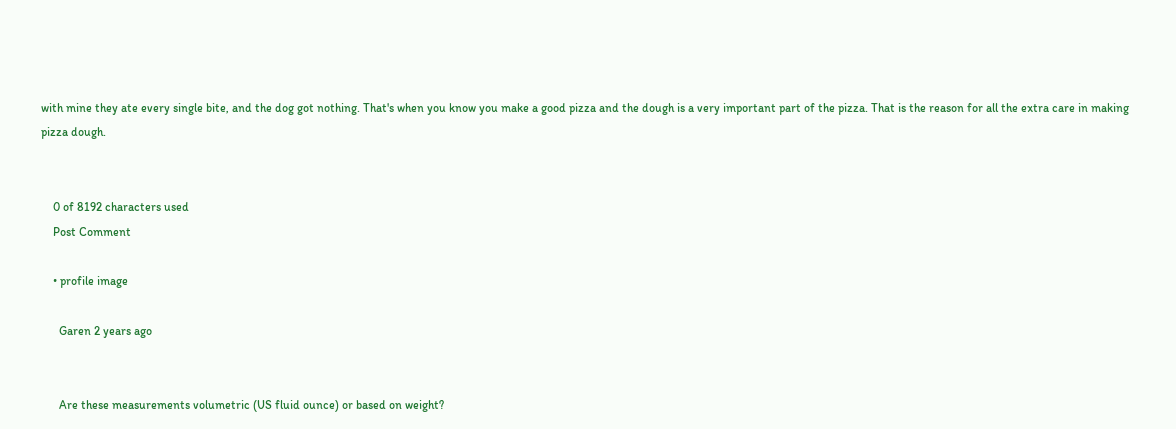with mine they ate every single bite, and the dog got nothing. That's when you know you make a good pizza and the dough is a very important part of the pizza. That is the reason for all the extra care in making pizza dough.


    0 of 8192 characters used
    Post Comment

    • profile image

      Garen 2 years ago


      Are these measurements volumetric (US fluid ounce) or based on weight?